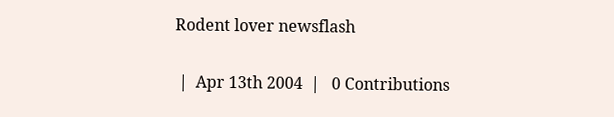Rodent lover newsflash

 |  Apr 13th 2004  |   0 Contributions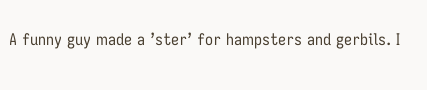A funny guy made a ’ster’ for hampsters and gerbils. I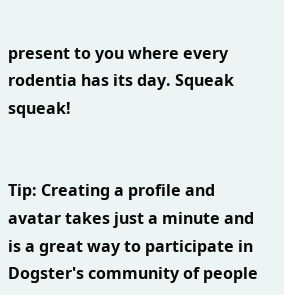present to you where every rodentia has its day. Squeak squeak!


Tip: Creating a profile and avatar takes just a minute and is a great way to participate in Dogster's community of people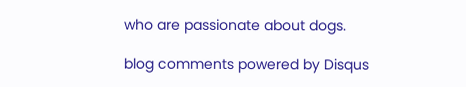who are passionate about dogs.

blog comments powered by Disqus